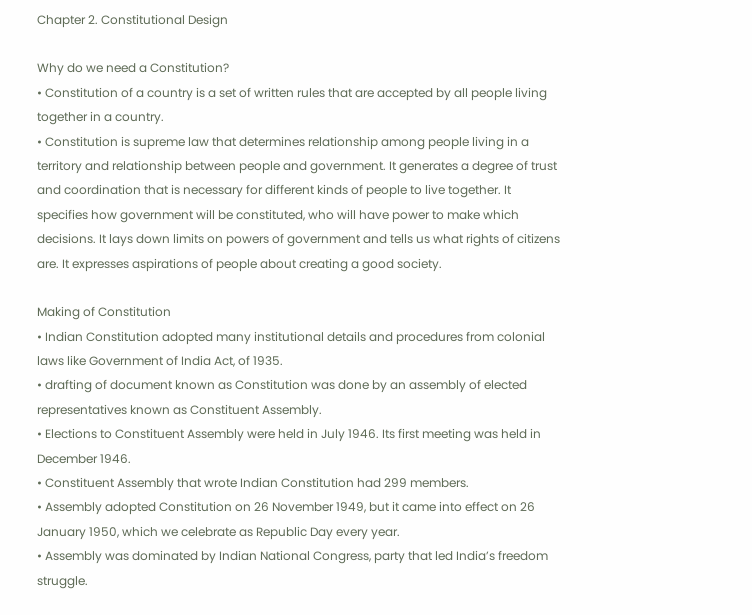Chapter 2. Constitutional Design

Why do we need a Constitution?
• Constitution of a country is a set of written rules that are accepted by all people living together in a country.
• Constitution is supreme law that determines relationship among people living in a territory and relationship between people and government. It generates a degree of trust and coordination that is necessary for different kinds of people to live together. It specifies how government will be constituted, who will have power to make which decisions. It lays down limits on powers of government and tells us what rights of citizens are. It expresses aspirations of people about creating a good society.

Making of Constitution
• Indian Constitution adopted many institutional details and procedures from colonial laws like Government of India Act, of 1935.
• drafting of document known as Constitution was done by an assembly of elected representatives known as Constituent Assembly.
• Elections to Constituent Assembly were held in July 1946. Its first meeting was held in December 1946.
• Constituent Assembly that wrote Indian Constitution had 299 members.
• Assembly adopted Constitution on 26 November 1949, but it came into effect on 26 January 1950, which we celebrate as Republic Day every year.
• Assembly was dominated by Indian National Congress, party that led India’s freedom struggle.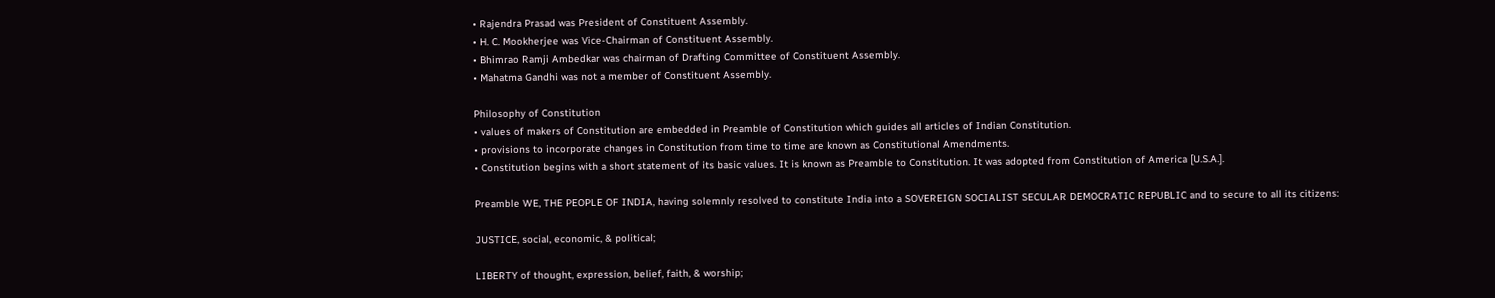• Rajendra Prasad was President of Constituent Assembly.
• H. C. Mookherjee was Vice-Chairman of Constituent Assembly.
• Bhimrao Ramji Ambedkar was chairman of Drafting Committee of Constituent Assembly.
• Mahatma Gandhi was not a member of Constituent Assembly.

Philosophy of Constitution
• values of makers of Constitution are embedded in Preamble of Constitution which guides all articles of Indian Constitution.
• provisions to incorporate changes in Constitution from time to time are known as Constitutional Amendments.
• Constitution begins with a short statement of its basic values. It is known as Preamble to Constitution. It was adopted from Constitution of America [U.S.A.].

Preamble WE, THE PEOPLE OF INDIA, having solemnly resolved to constitute India into a SOVEREIGN SOCIALIST SECULAR DEMOCRATIC REPUBLIC and to secure to all its citizens:

JUSTICE, social, economic, & political;

LIBERTY of thought, expression, belief, faith, & worship;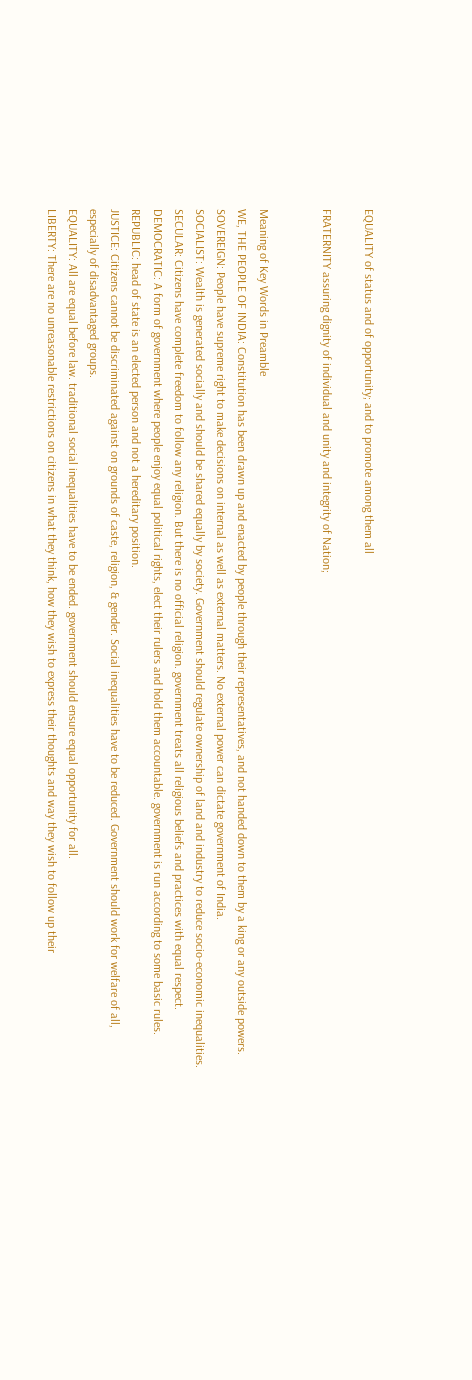EQUALITY of status and of opportunity; and to promote among them all

FRATERNITY assuring dignity of individual and unity and integrity of Nation;


Meaning of Key Words in Preamble
WE, THE PEOPLE OF INDIA: Constitution has been drawn up and enacted by people through their representatives, and not handed down to them by a king or any outside powers.
SOVEREIGN: People have supreme right to make decisions on internal as well as external matters. No external power can dictate government of India.
SOCIALIST: Wealth is generated socially and should be shared equally by society. Government should regulate ownership of land and industry to reduce socio-economic inequalities.
SECULAR: Citizens have complete freedom to follow any religion. But there is no official religion. government treats all religious beliefs and practices with equal respect.
DEMOCRATIC: A form of government where people enjoy equal political rights, elect their rulers and hold them accountable. government is run according to some basic rules.
REPUBLIC: head of state is an elected person and not a hereditary position.
JUSTICE: Citizens cannot be discriminated against on grounds of caste, religion, & gender. Social inequalities have to be reduced. Government should work for welfare of all, especially of disadvantaged groups.
EQUALITY: All are equal before law. traditional social inequalities have to be ended. government should ensure equal opportunity for all.
LIBERTY: There are no unreasonable restrictions on citizens in what they think, how they wish to express their thoughts and way they wish to follow up their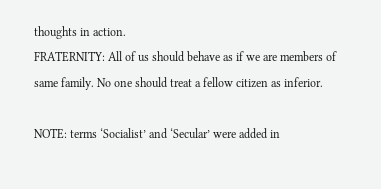thoughts in action.
FRATERNITY: All of us should behave as if we are members of same family. No one should treat a fellow citizen as inferior.

NOTE: terms ‘Socialist’ and ‘Secular’ were added in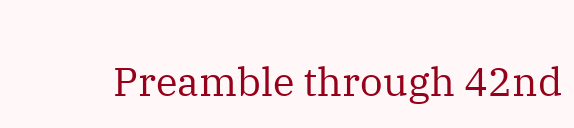Preamble through 42nd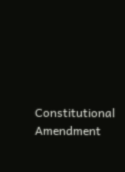Constitutional Amendment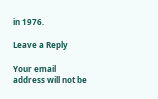in 1976.

Leave a Reply

Your email address will not be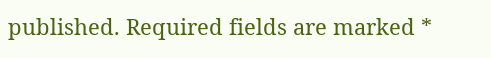published. Required fields are marked *